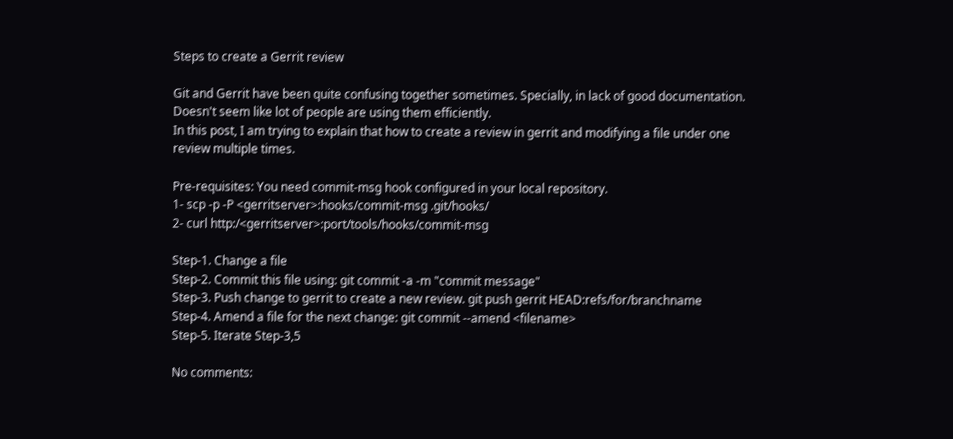Steps to create a Gerrit review

Git and Gerrit have been quite confusing together sometimes. Specially, in lack of good documentation. Doesn't seem like lot of people are using them efficiently.
In this post, I am trying to explain that how to create a review in gerrit and modifying a file under one review multiple times.

Pre-requisites: You need commit-msg hook configured in your local repository.
1- scp -p -P <gerritserver>:hooks/commit-msg .git/hooks/
2- curl http:/<gerritserver>:port/tools/hooks/commit-msg

Step-1. Change a file
Step-2. Commit this file using: git commit -a -m "commit message"
Step-3. Push change to gerrit to create a new review. git push gerrit HEAD:refs/for/branchname
Step-4. Amend a file for the next change: git commit --amend <filename>
Step-5. Iterate Step-3,5

No comments: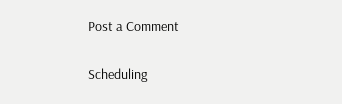Post a Comment

Scheduling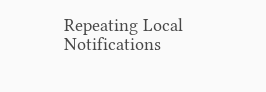Repeating Local Notifications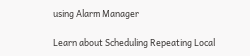using Alarm Manager

Learn about Scheduling Repeating Local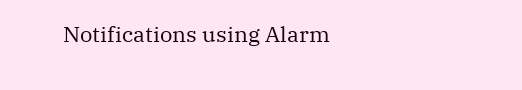Notifications using Alarm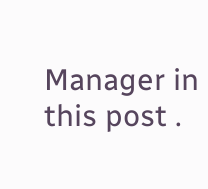Manager in this post .